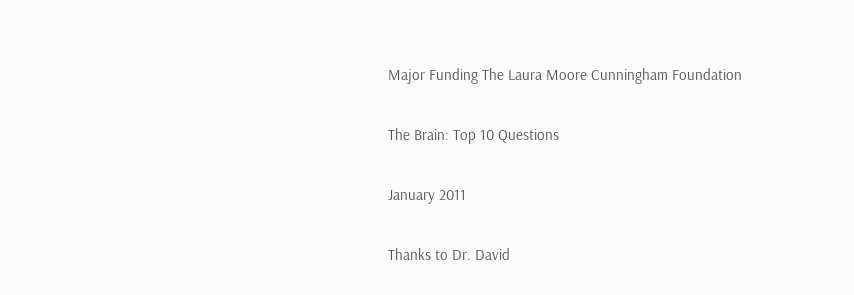Major Funding The Laura Moore Cunningham Foundation

The Brain: Top 10 Questions

January 2011

Thanks to Dr. David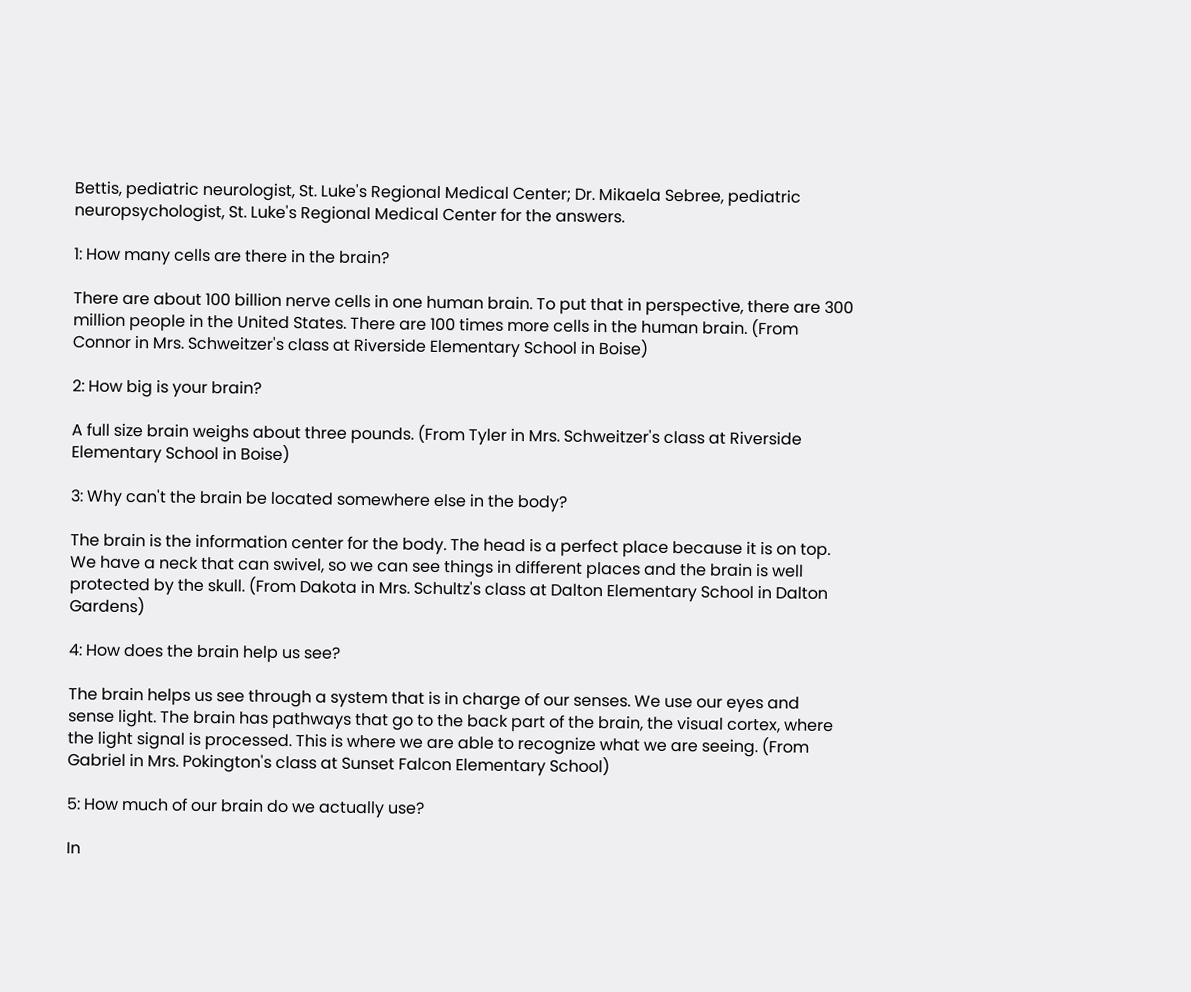Bettis, pediatric neurologist, St. Luke's Regional Medical Center; Dr. Mikaela Sebree, pediatric neuropsychologist, St. Luke's Regional Medical Center for the answers.

1: How many cells are there in the brain?

There are about 100 billion nerve cells in one human brain. To put that in perspective, there are 300 million people in the United States. There are 100 times more cells in the human brain. (From Connor in Mrs. Schweitzer's class at Riverside Elementary School in Boise)

2: How big is your brain?

A full size brain weighs about three pounds. (From Tyler in Mrs. Schweitzer's class at Riverside Elementary School in Boise)

3: Why can't the brain be located somewhere else in the body?

The brain is the information center for the body. The head is a perfect place because it is on top. We have a neck that can swivel, so we can see things in different places and the brain is well protected by the skull. (From Dakota in Mrs. Schultz's class at Dalton Elementary School in Dalton Gardens)

4: How does the brain help us see?

The brain helps us see through a system that is in charge of our senses. We use our eyes and sense light. The brain has pathways that go to the back part of the brain, the visual cortex, where the light signal is processed. This is where we are able to recognize what we are seeing. (From Gabriel in Mrs. Pokington's class at Sunset Falcon Elementary School)

5: How much of our brain do we actually use?

In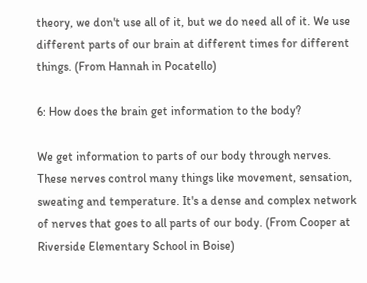theory, we don't use all of it, but we do need all of it. We use different parts of our brain at different times for different things. (From Hannah in Pocatello)

6: How does the brain get information to the body?

We get information to parts of our body through nerves. These nerves control many things like movement, sensation, sweating and temperature. It's a dense and complex network of nerves that goes to all parts of our body. (From Cooper at Riverside Elementary School in Boise)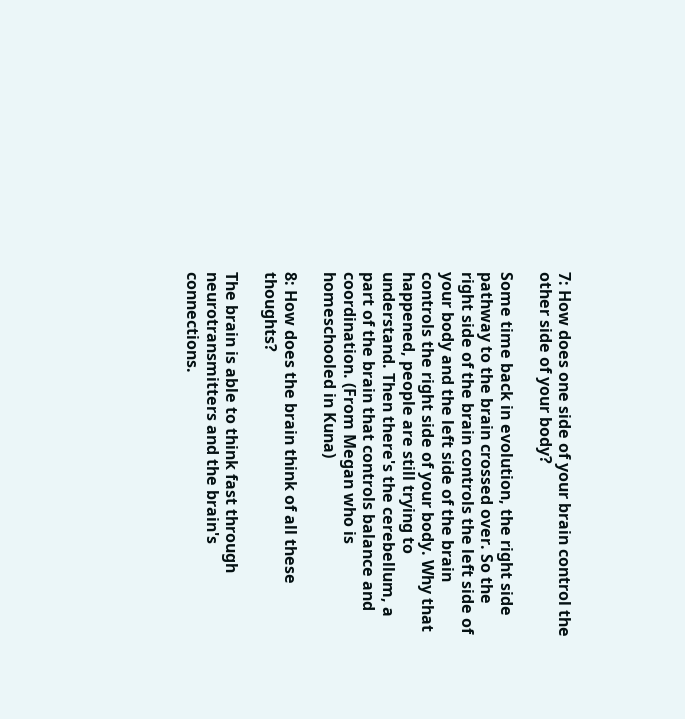7: How does one side of your brain control the other side of your body?

Some time back in evolution, the right side pathway to the brain crossed over. So the right side of the brain controls the left side of your body and the left side of the brain controls the right side of your body. Why that happened, people are still trying to understand. Then there's the cerebellum, a part of the brain that controls balance and coordination. (From Megan who is homeschooled in Kuna)

8: How does the brain think of all these thoughts?

The brain is able to think fast through neurotransmitters and the brain's connections.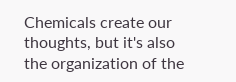Chemicals create our thoughts, but it's also the organization of the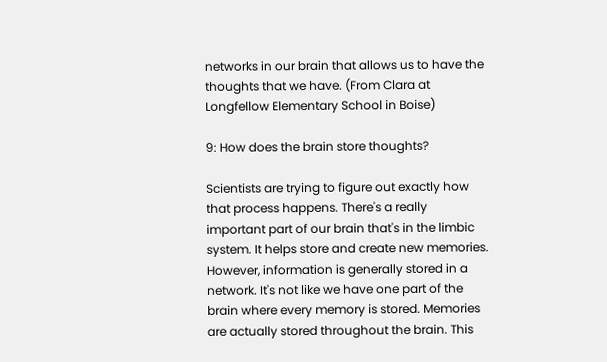networks in our brain that allows us to have the thoughts that we have. (From Clara at Longfellow Elementary School in Boise)

9: How does the brain store thoughts?

Scientists are trying to figure out exactly how that process happens. There's a really important part of our brain that's in the limbic system. It helps store and create new memories. However, information is generally stored in a network. It's not like we have one part of the brain where every memory is stored. Memories are actually stored throughout the brain. This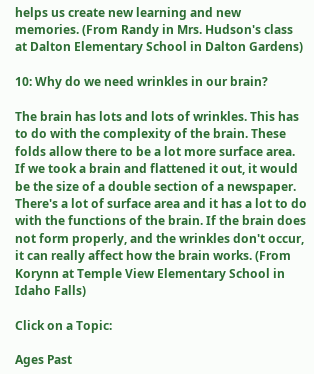helps us create new learning and new memories. (From Randy in Mrs. Hudson's class at Dalton Elementary School in Dalton Gardens)

10: Why do we need wrinkles in our brain?

The brain has lots and lots of wrinkles. This has to do with the complexity of the brain. These folds allow there to be a lot more surface area. If we took a brain and flattened it out, it would be the size of a double section of a newspaper. There's a lot of surface area and it has a lot to do with the functions of the brain. If the brain does not form properly, and the wrinkles don't occur, it can really affect how the brain works. (From Korynn at Temple View Elementary School in Idaho Falls)

Click on a Topic:

Ages Past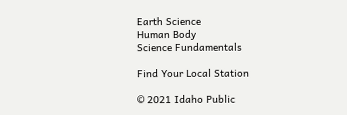Earth Science
Human Body
Science Fundamentals

Find Your Local Station

© 2021 Idaho Public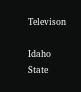Televison

Idaho State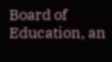Board of Education, an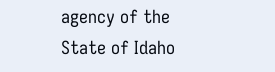agency of the State of Idaho